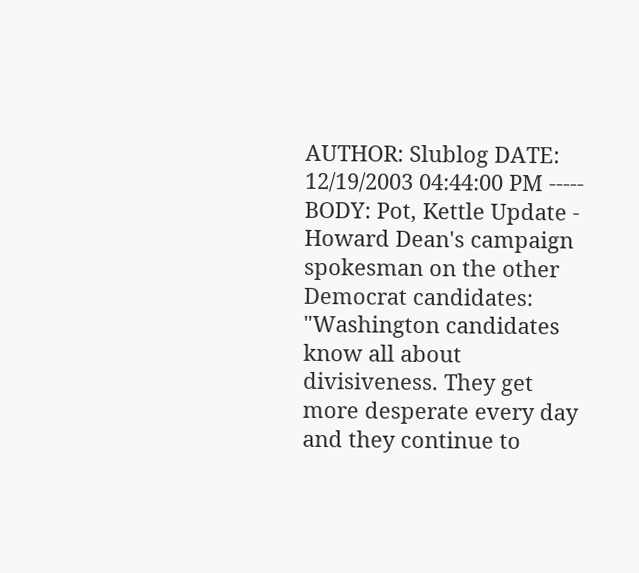AUTHOR: Slublog DATE: 12/19/2003 04:44:00 PM ----- BODY: Pot, Kettle Update - Howard Dean's campaign spokesman on the other Democrat candidates:
"Washington candidates know all about divisiveness. They get more desperate every day and they continue to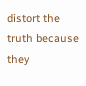distort the truth because they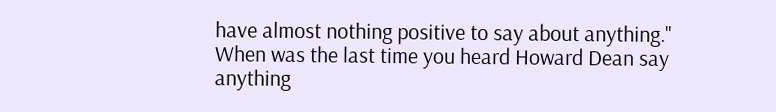have almost nothing positive to say about anything."
When was the last time you heard Howard Dean say anything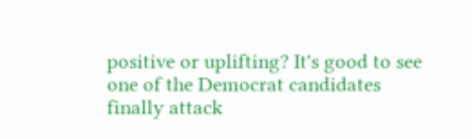positive or uplifting? It's good to see one of the Democrat candidates finally attack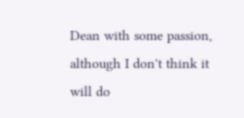Dean with some passion, although I don't think it will do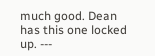much good. Dean has this one locked up. ---